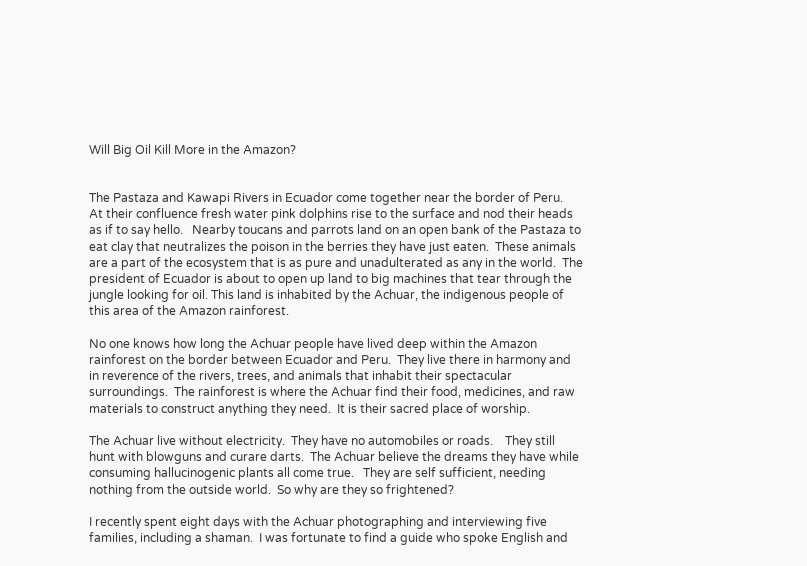Will Big Oil Kill More in the Amazon?


The Pastaza and Kawapi Rivers in Ecuador come together near the border of Peru.   At their confluence fresh water pink dolphins rise to the surface and nod their heads as if to say hello.   Nearby toucans and parrots land on an open bank of the Pastaza to eat clay that neutralizes the poison in the berries they have just eaten.  These animals are a part of the ecosystem that is as pure and unadulterated as any in the world.  The president of Ecuador is about to open up land to big machines that tear through the jungle looking for oil. This land is inhabited by the Achuar, the indigenous people of this area of the Amazon rainforest.

No one knows how long the Achuar people have lived deep within the Amazon rainforest on the border between Ecuador and Peru.  They live there in harmony and in reverence of the rivers, trees, and animals that inhabit their spectacular surroundings.  The rainforest is where the Achuar find their food, medicines, and raw materials to construct anything they need.  It is their sacred place of worship.

The Achuar live without electricity.  They have no automobiles or roads.    They still hunt with blowguns and curare darts.  The Achuar believe the dreams they have while consuming hallucinogenic plants all come true.   They are self sufficient, needing nothing from the outside world.  So why are they so frightened?

I recently spent eight days with the Achuar photographing and interviewing five families, including a shaman.  I was fortunate to find a guide who spoke English and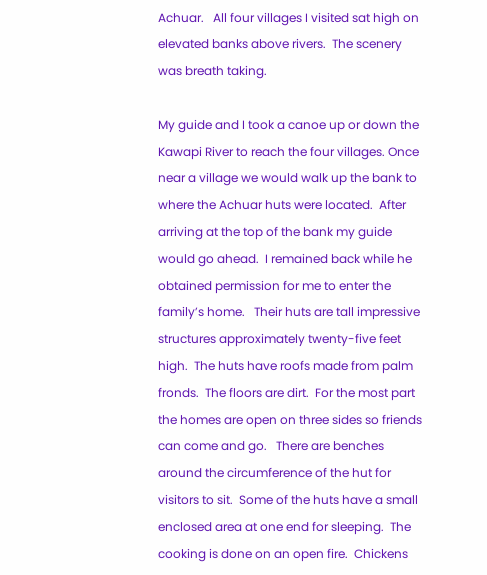Achuar.   All four villages I visited sat high on elevated banks above rivers.  The scenery was breath taking.

My guide and I took a canoe up or down the Kawapi River to reach the four villages. Once near a village we would walk up the bank to where the Achuar huts were located.  After arriving at the top of the bank my guide would go ahead.  I remained back while he obtained permission for me to enter the family’s home.   Their huts are tall impressive structures approximately twenty-five feet high.  The huts have roofs made from palm fronds.  The floors are dirt.  For the most part the homes are open on three sides so friends can come and go.   There are benches around the circumference of the hut for visitors to sit.  Some of the huts have a small enclosed area at one end for sleeping.  The cooking is done on an open fire.  Chickens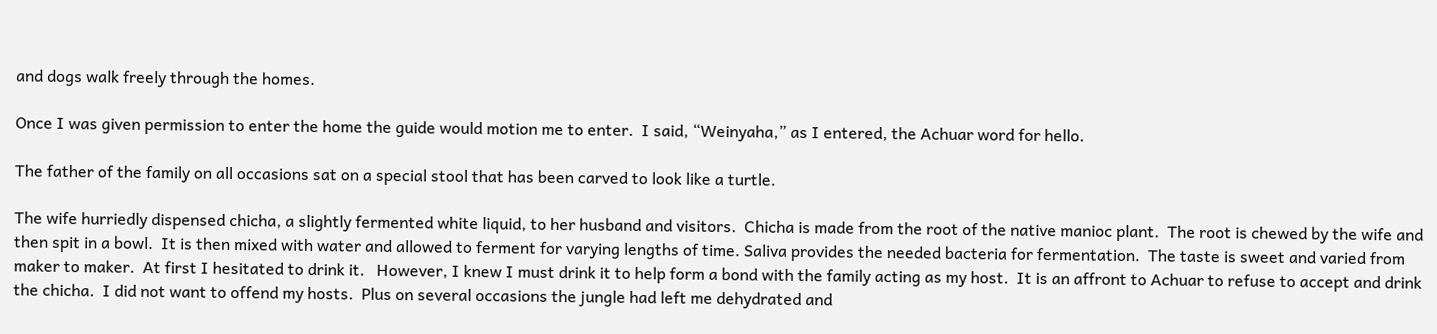and dogs walk freely through the homes.

Once I was given permission to enter the home the guide would motion me to enter.  I said, “Weinyaha,” as I entered, the Achuar word for hello.

The father of the family on all occasions sat on a special stool that has been carved to look like a turtle.

The wife hurriedly dispensed chicha, a slightly fermented white liquid, to her husband and visitors.  Chicha is made from the root of the native manioc plant.  The root is chewed by the wife and then spit in a bowl.  It is then mixed with water and allowed to ferment for varying lengths of time. Saliva provides the needed bacteria for fermentation.  The taste is sweet and varied from maker to maker.  At first I hesitated to drink it.   However, I knew I must drink it to help form a bond with the family acting as my host.  It is an affront to Achuar to refuse to accept and drink the chicha.  I did not want to offend my hosts.  Plus on several occasions the jungle had left me dehydrated and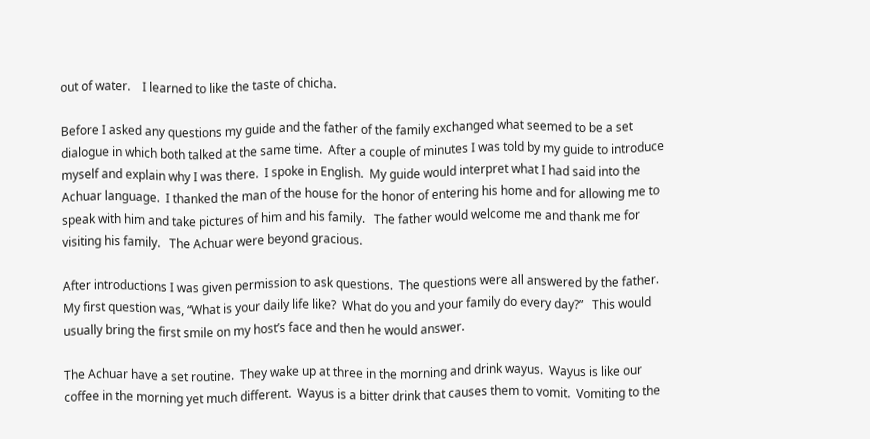out of water.    I learned to like the taste of chicha.

Before I asked any questions my guide and the father of the family exchanged what seemed to be a set dialogue in which both talked at the same time.  After a couple of minutes I was told by my guide to introduce myself and explain why I was there.  I spoke in English.  My guide would interpret what I had said into the Achuar language.  I thanked the man of the house for the honor of entering his home and for allowing me to speak with him and take pictures of him and his family.   The father would welcome me and thank me for visiting his family.   The Achuar were beyond gracious.

After introductions I was given permission to ask questions.  The questions were all answered by the father.  My first question was, “What is your daily life like?  What do you and your family do every day?”   This would usually bring the first smile on my host’s face and then he would answer.

The Achuar have a set routine.  They wake up at three in the morning and drink wayus.  Wayus is like our coffee in the morning yet much different.  Wayus is a bitter drink that causes them to vomit.  Vomiting to the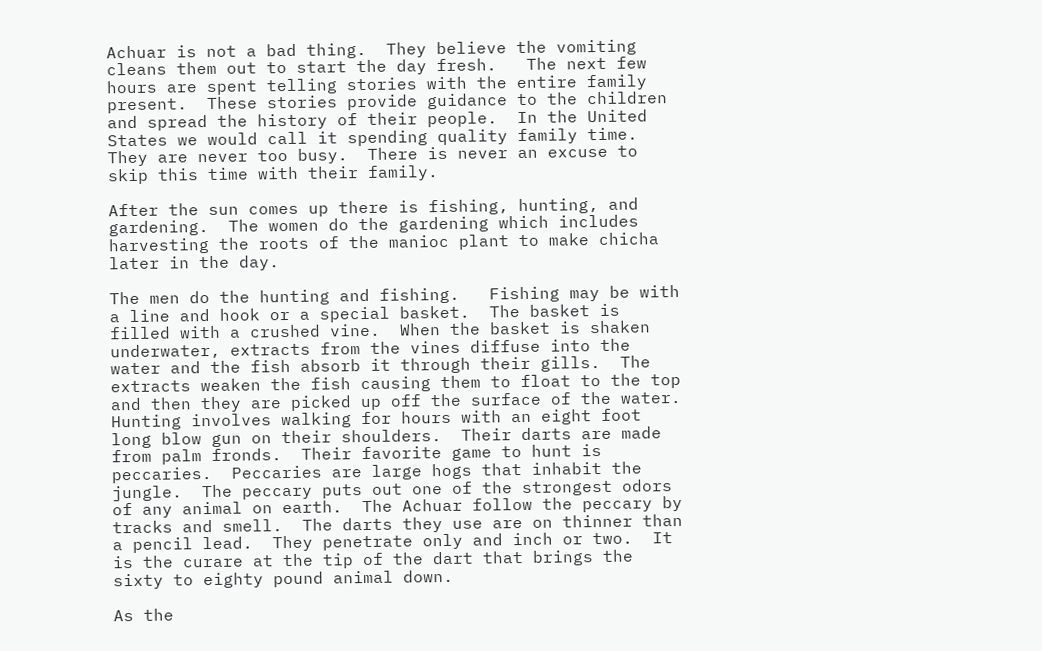Achuar is not a bad thing.  They believe the vomiting cleans them out to start the day fresh.   The next few hours are spent telling stories with the entire family present.  These stories provide guidance to the children and spread the history of their people.  In the United States we would call it spending quality family time.  They are never too busy.  There is never an excuse to skip this time with their family.

After the sun comes up there is fishing, hunting, and gardening.  The women do the gardening which includes harvesting the roots of the manioc plant to make chicha later in the day.

The men do the hunting and fishing.   Fishing may be with a line and hook or a special basket.  The basket is filled with a crushed vine.  When the basket is shaken underwater, extracts from the vines diffuse into the water and the fish absorb it through their gills.  The extracts weaken the fish causing them to float to the top and then they are picked up off the surface of the water.   Hunting involves walking for hours with an eight foot long blow gun on their shoulders.  Their darts are made from palm fronds.  Their favorite game to hunt is peccaries.  Peccaries are large hogs that inhabit the jungle.  The peccary puts out one of the strongest odors of any animal on earth.  The Achuar follow the peccary by tracks and smell.  The darts they use are on thinner than a pencil lead.  They penetrate only and inch or two.  It is the curare at the tip of the dart that brings the sixty to eighty pound animal down.

As the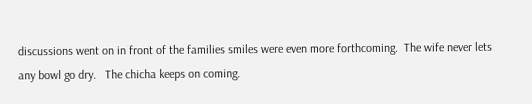discussions went on in front of the families smiles were even more forthcoming.  The wife never lets any bowl go dry.   The chicha keeps on coming.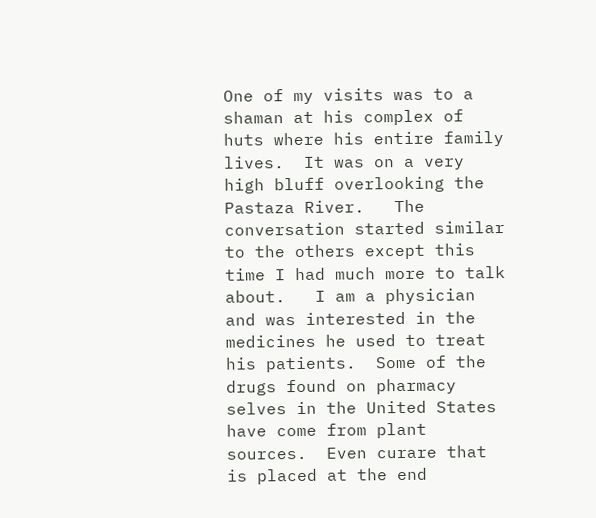One of my visits was to a shaman at his complex of huts where his entire family lives.  It was on a very high bluff overlooking the Pastaza River.   The conversation started similar to the others except this time I had much more to talk about.   I am a physician and was interested in the medicines he used to treat his patients.  Some of the drugs found on pharmacy selves in the United States have come from plant sources.  Even curare that is placed at the end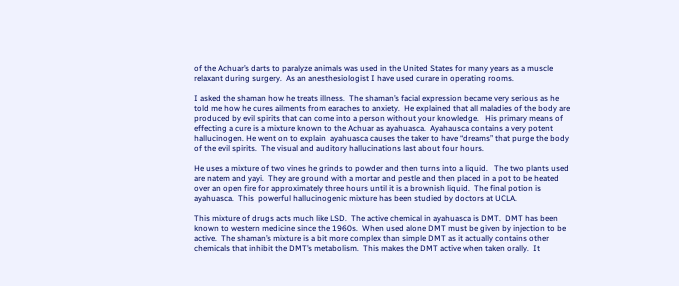of the Achuar’s darts to paralyze animals was used in the United States for many years as a muscle relaxant during surgery.  As an anesthesiologist I have used curare in operating rooms.

I asked the shaman how he treats illness.  The shaman’s facial expression became very serious as he told me how he cures ailments from earaches to anxiety.  He explained that all maladies of the body are produced by evil spirits that can come into a person without your knowledge.   His primary means of effecting a cure is a mixture known to the Achuar as ayahuasca.  Ayahausca contains a very potent hallucinogen. He went on to explain  ayahuasca causes the taker to have “dreams” that purge the body of the evil spirits.  The visual and auditory hallucinations last about four hours.

He uses a mixture of two vines he grinds to powder and then turns into a liquid.   The two plants used are natem and yayi.  They are ground with a mortar and pestle and then placed in a pot to be heated over an open fire for approximately three hours until it is a brownish liquid.  The final potion is ayahuasca.  This  powerful hallucinogenic mixture has been studied by doctors at UCLA.

This mixture of drugs acts much like LSD.  The active chemical in ayahuasca is DMT.  DMT has been known to western medicine since the 1960s.  When used alone DMT must be given by injection to be active.  The shaman’s mixture is a bit more complex than simple DMT as it actually contains other chemicals that inhibit the DMT’s metabolism.  This makes the DMT active when taken orally.  It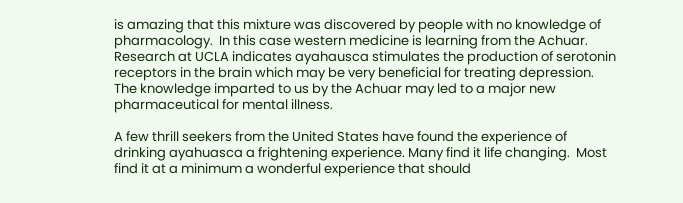is amazing that this mixture was discovered by people with no knowledge of pharmacology.  In this case western medicine is learning from the Achuar.  Research at UCLA indicates ayahausca stimulates the production of serotonin receptors in the brain which may be very beneficial for treating depression.  The knowledge imparted to us by the Achuar may led to a major new pharmaceutical for mental illness.

A few thrill seekers from the United States have found the experience of drinking ayahuasca a frightening experience. Many find it life changing.  Most find it at a minimum a wonderful experience that should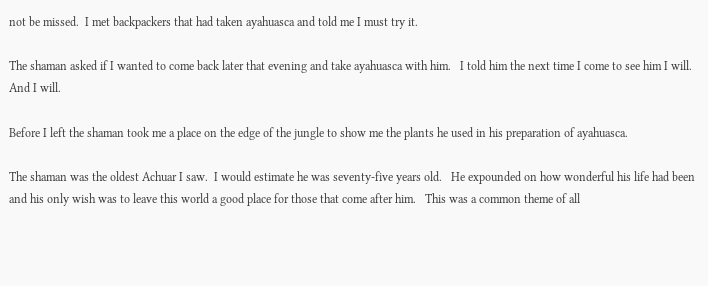not be missed.  I met backpackers that had taken ayahuasca and told me I must try it.

The shaman asked if I wanted to come back later that evening and take ayahuasca with him.   I told him the next time I come to see him I will.  And I will.

Before I left the shaman took me a place on the edge of the jungle to show me the plants he used in his preparation of ayahuasca.

The shaman was the oldest Achuar I saw.  I would estimate he was seventy-five years old.   He expounded on how wonderful his life had been and his only wish was to leave this world a good place for those that come after him.   This was a common theme of all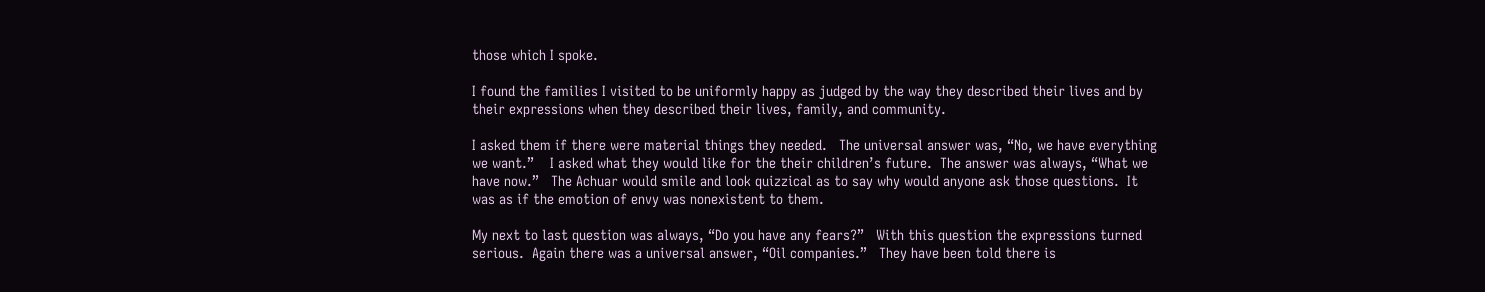those which I spoke.

I found the families I visited to be uniformly happy as judged by the way they described their lives and by their expressions when they described their lives, family, and community.

I asked them if there were material things they needed.   The universal answer was, “No, we have everything we want.”    I asked what they would like for the their children’s future.  The answer was always, “What we have now.”   The Achuar would smile and look quizzical as to say why would anyone ask those questions.  It was as if the emotion of envy was nonexistent to them.

My next to last question was always, “Do you have any fears?”   With this question the expressions turned serious.  Again there was a universal answer, “Oil companies.”   They have been told there is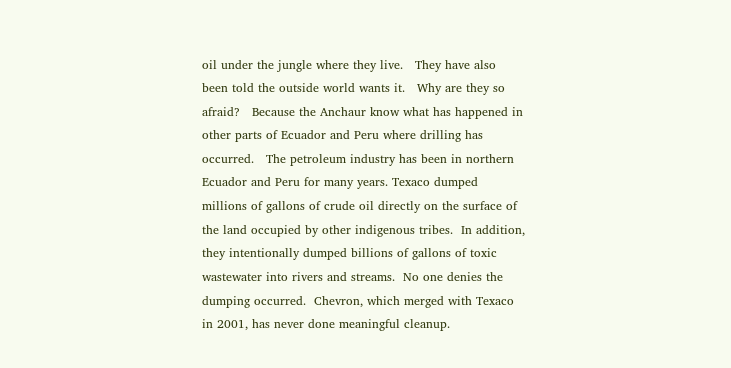oil under the jungle where they live.   They have also been told the outside world wants it.   Why are they so afraid?   Because the Anchaur know what has happened in other parts of Ecuador and Peru where drilling has occurred.   The petroleum industry has been in northern Ecuador and Peru for many years. Texaco dumped millions of gallons of crude oil directly on the surface of the land occupied by other indigenous tribes.  In addition, they intentionally dumped billions of gallons of toxic wastewater into rivers and streams.  No one denies the dumping occurred.  Chevron, which merged with Texaco in 2001, has never done meaningful cleanup.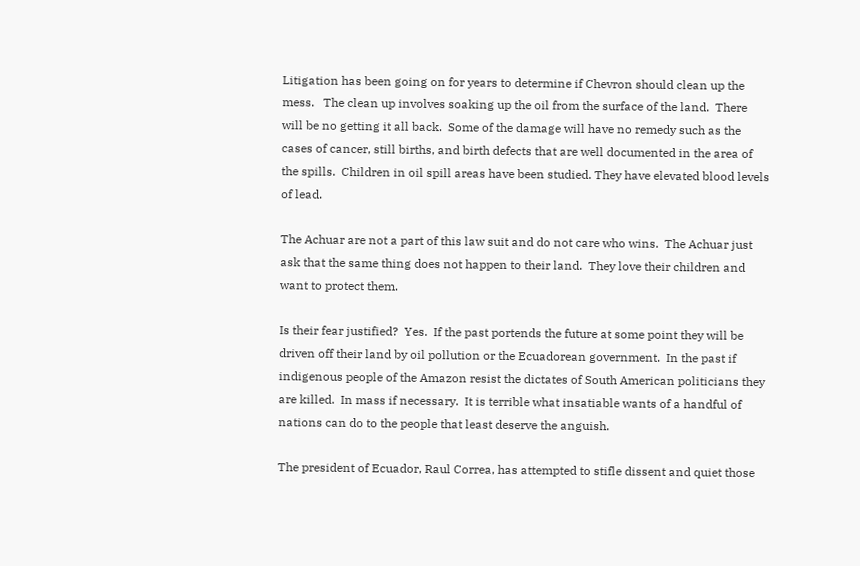Litigation has been going on for years to determine if Chevron should clean up the mess.   The clean up involves soaking up the oil from the surface of the land.  There will be no getting it all back.  Some of the damage will have no remedy such as the cases of cancer, still births, and birth defects that are well documented in the area of the spills.  Children in oil spill areas have been studied. They have elevated blood levels of lead.

The Achuar are not a part of this law suit and do not care who wins.  The Achuar just ask that the same thing does not happen to their land.  They love their children and want to protect them.

Is their fear justified?  Yes.  If the past portends the future at some point they will be driven off their land by oil pollution or the Ecuadorean government.  In the past if indigenous people of the Amazon resist the dictates of South American politicians they are killed.  In mass if necessary.  It is terrible what insatiable wants of a handful of nations can do to the people that least deserve the anguish.

The president of Ecuador, Raul Correa, has attempted to stifle dissent and quiet those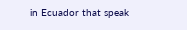in Ecuador that speak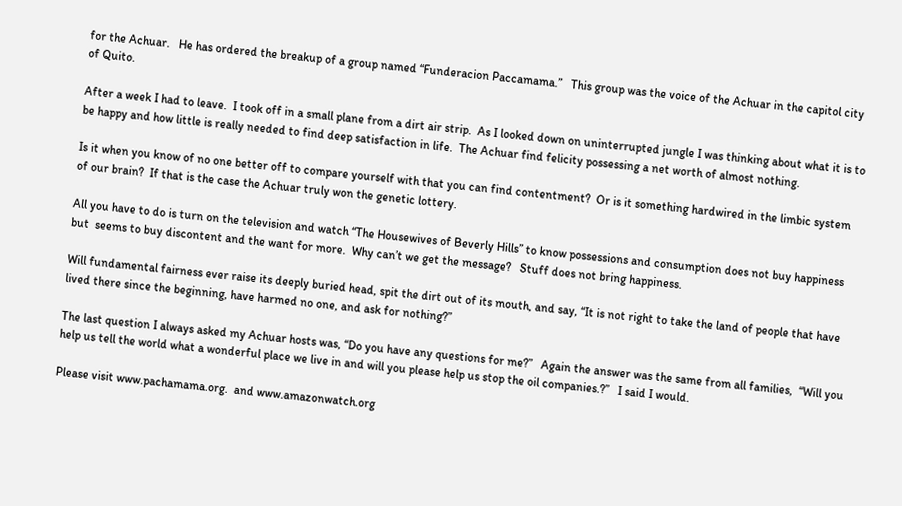for the Achuar.   He has ordered the breakup of a group named “Funderacion Paccamama.”   This group was the voice of the Achuar in the capitol city of Quito.

After a week I had to leave.  I took off in a small plane from a dirt air strip.  As I looked down on uninterrupted jungle I was thinking about what it is to be happy and how little is really needed to find deep satisfaction in life.  The Achuar find felicity possessing a net worth of almost nothing.

Is it when you know of no one better off to compare yourself with that you can find contentment?  Or is it something hardwired in the limbic system of our brain?  If that is the case the Achuar truly won the genetic lottery.

All you have to do is turn on the television and watch “The Housewives of Beverly Hills” to know possessions and consumption does not buy happiness but  seems to buy discontent and the want for more.  Why can’t we get the message?   Stuff does not bring happiness.

Will fundamental fairness ever raise its deeply buried head, spit the dirt out of its mouth, and say, “It is not right to take the land of people that have lived there since the beginning, have harmed no one, and ask for nothing?”

The last question I always asked my Achuar hosts was, “Do you have any questions for me?”   Again the answer was the same from all families,  “Will you help us tell the world what a wonderful place we live in and will you please help us stop the oil companies.?”   I said I would.

Please visit www.pachamama.org.  and www.amazonwatch.org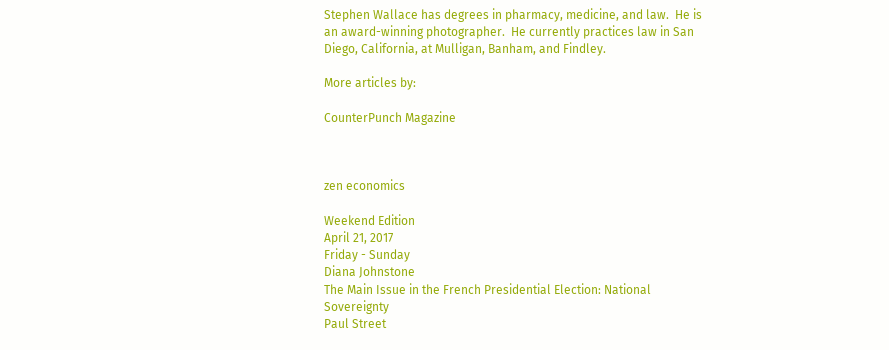Stephen Wallace has degrees in pharmacy, medicine, and law.  He is an award-winning photographer.  He currently practices law in San Diego, California, at Mulligan, Banham, and Findley.

More articles by:

CounterPunch Magazine



zen economics

Weekend Edition
April 21, 2017
Friday - Sunday
Diana Johnstone
The Main Issue in the French Presidential Election: National Sovereignty
Paul Street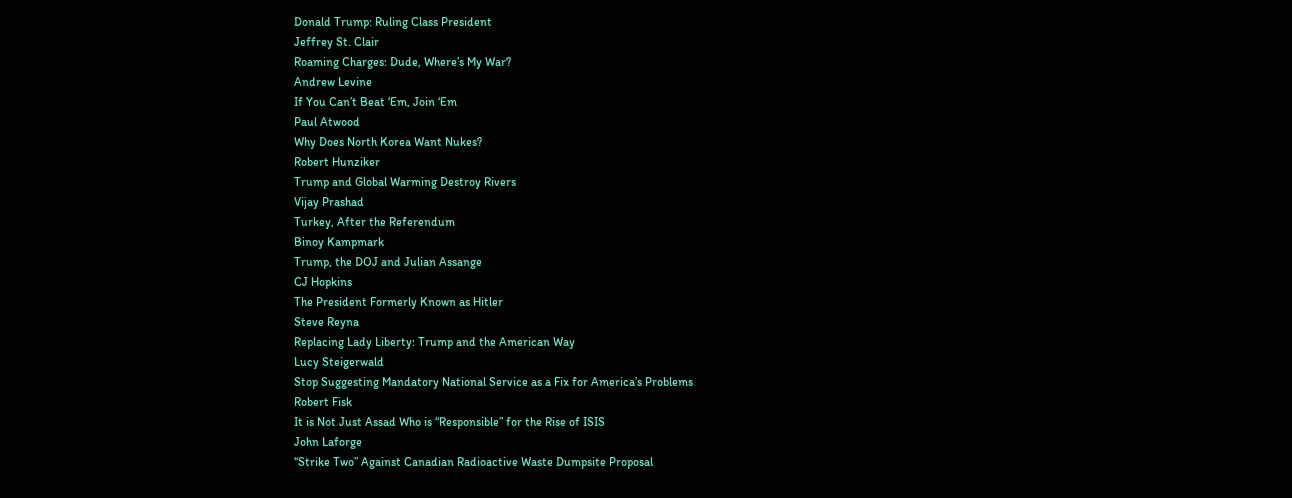Donald Trump: Ruling Class President
Jeffrey St. Clair
Roaming Charges: Dude, Where’s My War?
Andrew Levine
If You Can’t Beat ‘Em, Join ‘Em
Paul Atwood
Why Does North Korea Want Nukes?
Robert Hunziker
Trump and Global Warming Destroy Rivers
Vijay Prashad
Turkey, After the Referendum
Binoy Kampmark
Trump, the DOJ and Julian Assange
CJ Hopkins
The President Formerly Known as Hitler
Steve Reyna
Replacing Lady Liberty: Trump and the American Way
Lucy Steigerwald
Stop Suggesting Mandatory National Service as a Fix for America’s Problems
Robert Fisk
It is Not Just Assad Who is “Responsible” for the Rise of ISIS
John Laforge
“Strike Two” Against Canadian Radioactive Waste Dumpsite Proposal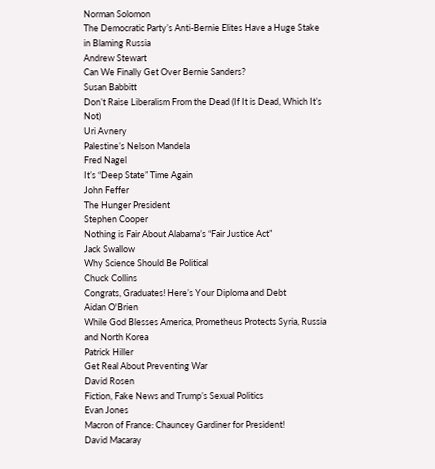Norman Solomon
The Democratic Party’s Anti-Bernie Elites Have a Huge Stake in Blaming Russia
Andrew Stewart
Can We Finally Get Over Bernie Sanders?
Susan Babbitt
Don’t Raise Liberalism From the Dead (If It is Dead, Which It’s Not)
Uri Avnery
Palestine’s Nelson Mandela
Fred Nagel
It’s “Deep State” Time Again
John Feffer
The Hunger President
Stephen Cooper
Nothing is Fair About Alabama’s “Fair Justice Act”
Jack Swallow
Why Science Should Be Political
Chuck Collins
Congrats, Graduates! Here’s Your Diploma and Debt
Aidan O'Brien
While God Blesses America, Prometheus Protects Syria, Russia and North Korea
Patrick Hiller
Get Real About Preventing War
David Rosen
Fiction, Fake News and Trump’s Sexual Politics
Evan Jones
Macron of France: Chauncey Gardiner for President!
David Macaray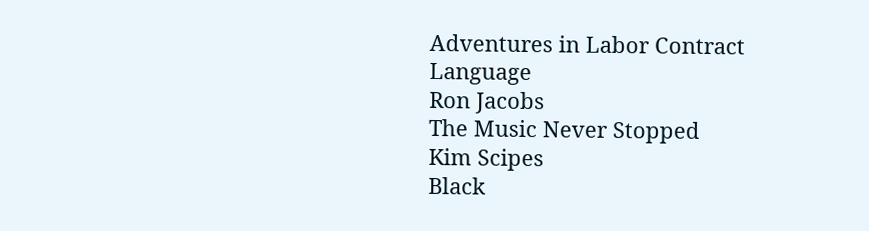Adventures in Labor Contract Language
Ron Jacobs
The Music Never Stopped
Kim Scipes
Black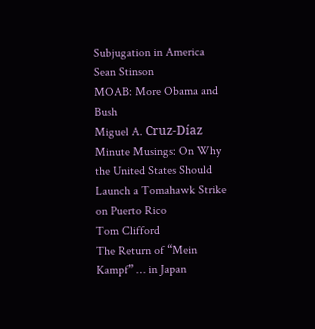Subjugation in America
Sean Stinson
MOAB: More Obama and Bush
Miguel A. Cruz-Díaz
Minute Musings: On Why the United States Should Launch a Tomahawk Strike on Puerto Rico
Tom Clifford
The Return of “Mein Kampf” … in Japan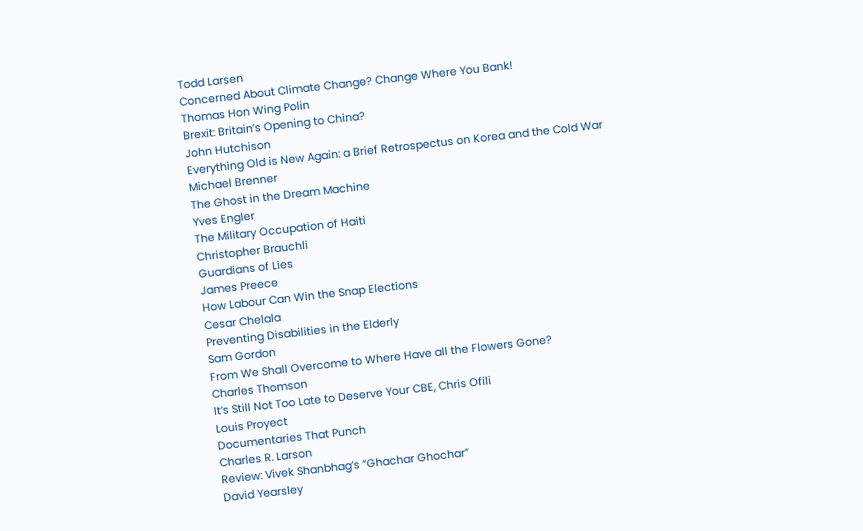Todd Larsen
Concerned About Climate Change? Change Where You Bank!
Thomas Hon Wing Polin
Brexit: Britain’s Opening to China?
John Hutchison
Everything Old is New Again: a Brief Retrospectus on Korea and the Cold War
Michael Brenner
The Ghost in the Dream Machine
Yves Engler
The Military Occupation of Haiti
Christopher Brauchli
Guardians of Lies
James Preece
How Labour Can Win the Snap Elections
Cesar Chelala
Preventing Disabilities in the Elderly
Sam Gordon
From We Shall Overcome to Where Have all the Flowers Gone?
Charles Thomson
It’s Still Not Too Late to Deserve Your CBE, Chris Ofili
Louis Proyect
Documentaries That Punch
Charles R. Larson
Review: Vivek Shanbhag’s “Ghachar Ghochar”
David Yearsley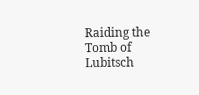Raiding the Tomb of Lubitsch